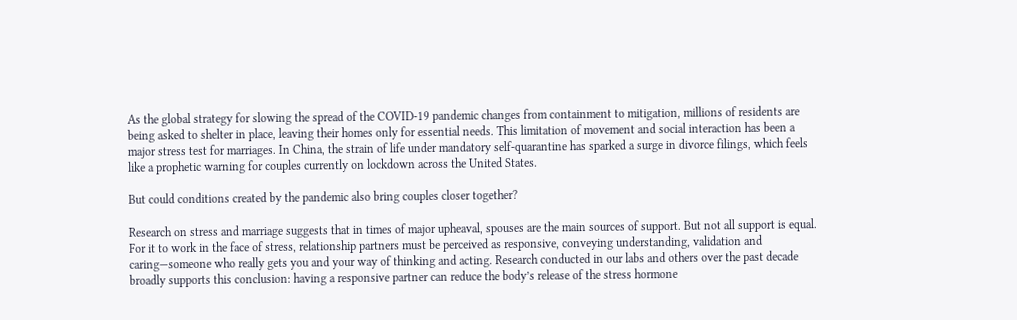As the global strategy for slowing the spread of the COVID-19 pandemic changes from containment to mitigation, millions of residents are being asked to shelter in place, leaving their homes only for essential needs. This limitation of movement and social interaction has been a major stress test for marriages. In China, the strain of life under mandatory self-quarantine has sparked a surge in divorce filings, which feels like a prophetic warning for couples currently on lockdown across the United States.

But could conditions created by the pandemic also bring couples closer together?

Research on stress and marriage suggests that in times of major upheaval, spouses are the main sources of support. But not all support is equal. For it to work in the face of stress, relationship partners must be perceived as responsive, conveying understanding, validation and caring—someone who really gets you and your way of thinking and acting. Research conducted in our labs and others over the past decade broadly supports this conclusion: having a responsive partner can reduce the body’s release of the stress hormone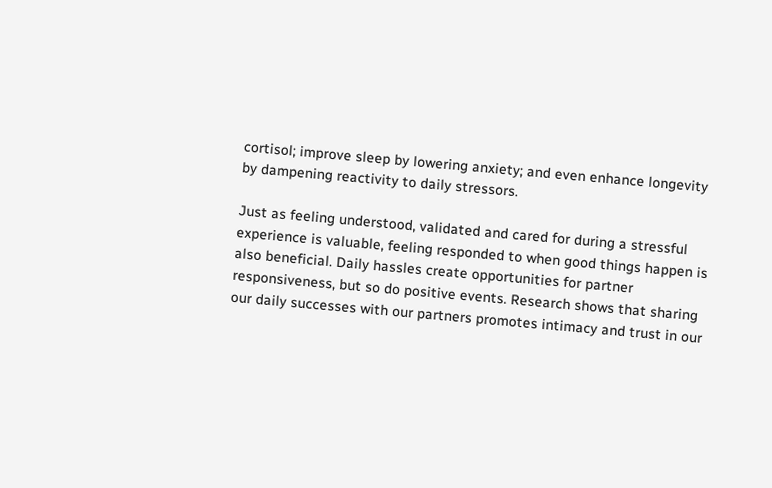cortisol; improve sleep by lowering anxiety; and even enhance longevity by dampening reactivity to daily stressors.

Just as feeling understood, validated and cared for during a stressful experience is valuable, feeling responded to when good things happen is also beneficial. Daily hassles create opportunities for partner responsiveness, but so do positive events. Research shows that sharing our daily successes with our partners promotes intimacy and trust in our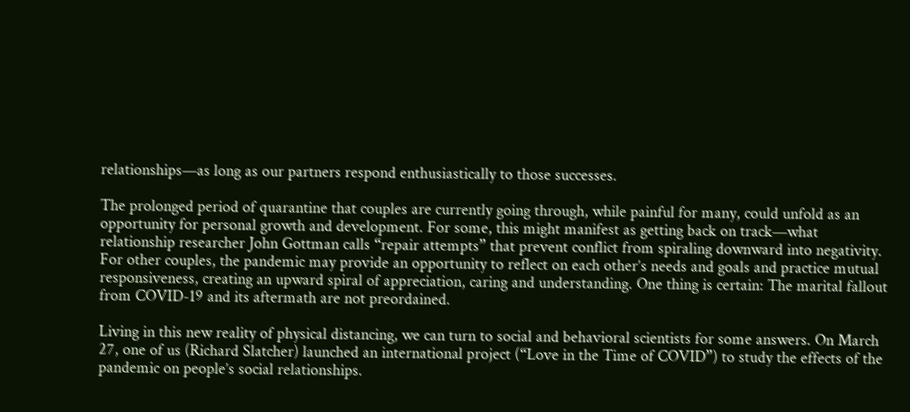relationships—as long as our partners respond enthusiastically to those successes.

The prolonged period of quarantine that couples are currently going through, while painful for many, could unfold as an opportunity for personal growth and development. For some, this might manifest as getting back on track—what relationship researcher John Gottman calls “repair attempts” that prevent conflict from spiraling downward into negativity. For other couples, the pandemic may provide an opportunity to reflect on each other’s needs and goals and practice mutual responsiveness, creating an upward spiral of appreciation, caring and understanding. One thing is certain: The marital fallout from COVID-19 and its aftermath are not preordained.

Living in this new reality of physical distancing, we can turn to social and behavioral scientists for some answers. On March 27, one of us (Richard Slatcher) launched an international project (“Love in the Time of COVID”) to study the effects of the pandemic on people’s social relationships.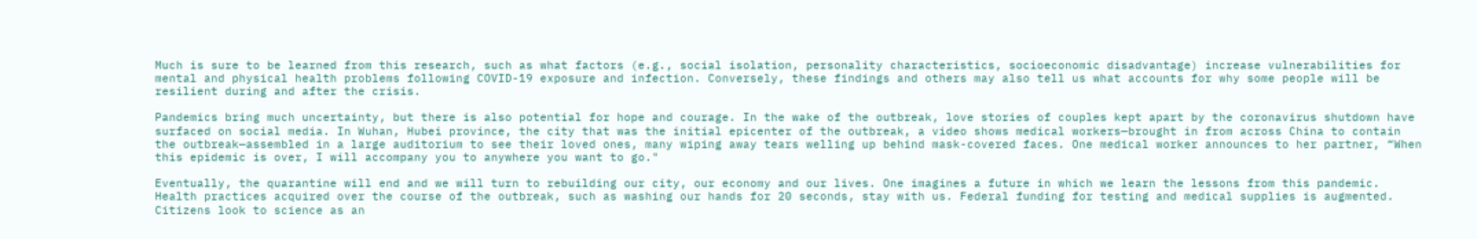Much is sure to be learned from this research, such as what factors (e.g., social isolation, personality characteristics, socioeconomic disadvantage) increase vulnerabilities for mental and physical health problems following COVID-19 exposure and infection. Conversely, these findings and others may also tell us what accounts for why some people will be resilient during and after the crisis.

Pandemics bring much uncertainty, but there is also potential for hope and courage. In the wake of the outbreak, love stories of couples kept apart by the coronavirus shutdown have surfaced on social media. In Wuhan, Hubei province, the city that was the initial epicenter of the outbreak, a video shows medical workers—brought in from across China to contain the outbreak—assembled in a large auditorium to see their loved ones, many wiping away tears welling up behind mask-covered faces. One medical worker announces to her partner, “When this epidemic is over, I will accompany you to anywhere you want to go."

Eventually, the quarantine will end and we will turn to rebuilding our city, our economy and our lives. One imagines a future in which we learn the lessons from this pandemic. Health practices acquired over the course of the outbreak, such as washing our hands for 20 seconds, stay with us. Federal funding for testing and medical supplies is augmented. Citizens look to science as an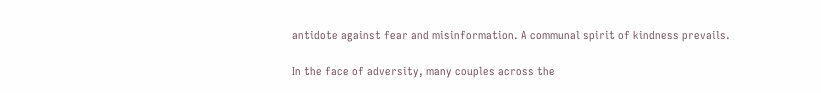antidote against fear and misinformation. A communal spirit of kindness prevails.

In the face of adversity, many couples across the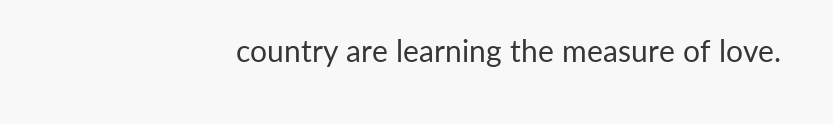country are learning the measure of love.